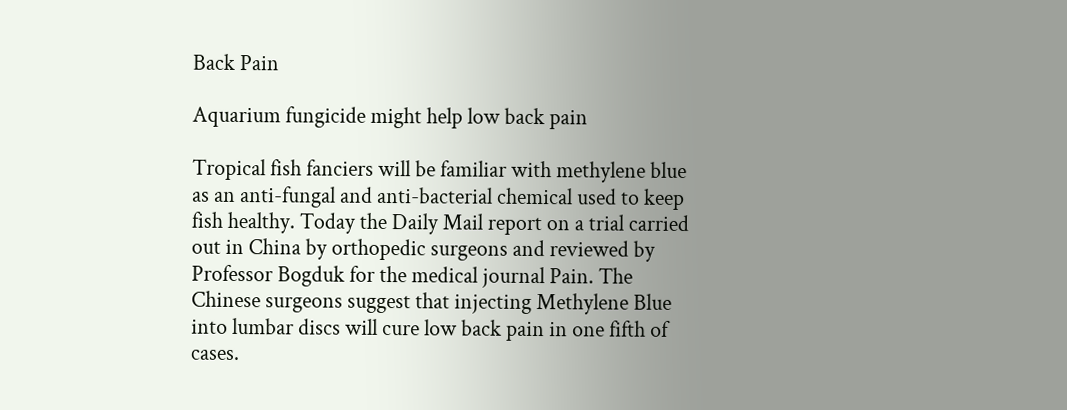Back Pain

Aquarium fungicide might help low back pain

Tropical fish fanciers will be familiar with methylene blue as an anti-fungal and anti-bacterial chemical used to keep fish healthy. Today the Daily Mail report on a trial carried out in China by orthopedic surgeons and reviewed by Professor Bogduk for the medical journal Pain. The Chinese surgeons suggest that injecting Methylene Blue into lumbar discs will cure low back pain in one fifth of cases.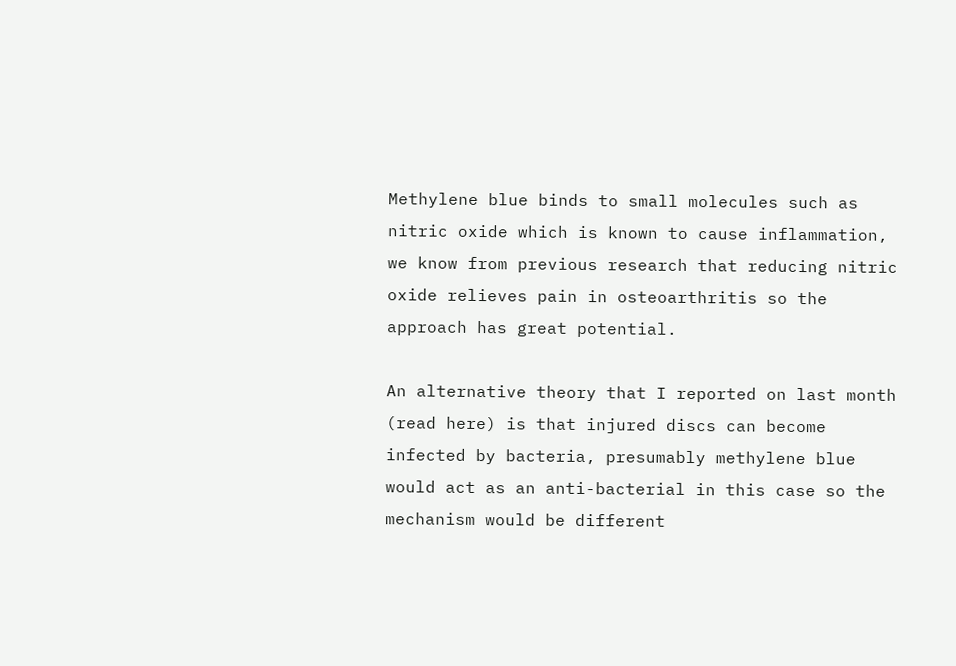Methylene blue binds to small molecules such as nitric oxide which is known to cause inflammation, we know from previous research that reducing nitric oxide relieves pain in osteoarthritis so the approach has great potential.

An alternative theory that I reported on last month (read here) is that injured discs can become infected by bacteria, presumably methylene blue would act as an anti-bacterial in this case so the mechanism would be different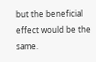but the beneficial effect would be the same.